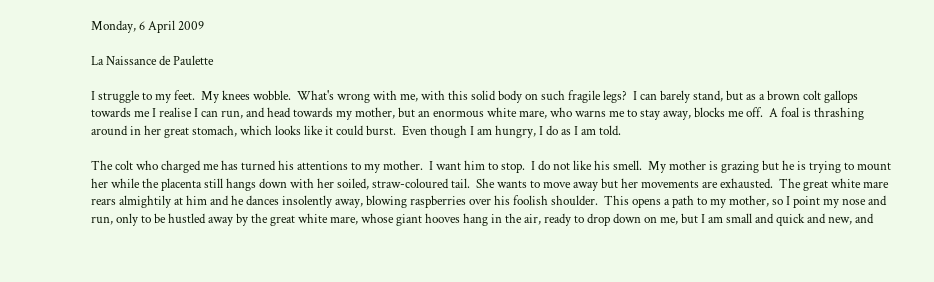Monday, 6 April 2009

La Naissance de Paulette

I struggle to my feet.  My knees wobble.  What's wrong with me, with this solid body on such fragile legs?  I can barely stand, but as a brown colt gallops towards me I realise I can run, and head towards my mother, but an enormous white mare, who warns me to stay away, blocks me off.  A foal is thrashing around in her great stomach, which looks like it could burst.  Even though I am hungry, I do as I am told.

The colt who charged me has turned his attentions to my mother.  I want him to stop.  I do not like his smell.  My mother is grazing but he is trying to mount her while the placenta still hangs down with her soiled, straw-coloured tail.  She wants to move away but her movements are exhausted.  The great white mare rears almightily at him and he dances insolently away, blowing raspberries over his foolish shoulder.  This opens a path to my mother, so I point my nose and run, only to be hustled away by the great white mare, whose giant hooves hang in the air, ready to drop down on me, but I am small and quick and new, and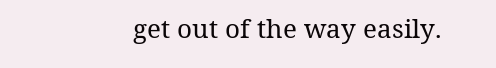get out of the way easily.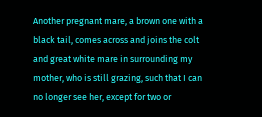Another pregnant mare, a brown one with a black tail, comes across and joins the colt and great white mare in surrounding my mother, who is still grazing, such that I can no longer see her, except for two or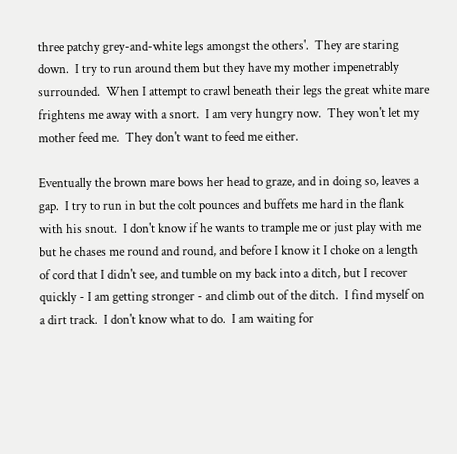three patchy grey-and-white legs amongst the others'.  They are staring down.  I try to run around them but they have my mother impenetrably surrounded.  When I attempt to crawl beneath their legs the great white mare frightens me away with a snort.  I am very hungry now.  They won't let my mother feed me.  They don't want to feed me either.

Eventually the brown mare bows her head to graze, and in doing so, leaves a gap.  I try to run in but the colt pounces and buffets me hard in the flank with his snout.  I don't know if he wants to trample me or just play with me but he chases me round and round, and before I know it I choke on a length of cord that I didn't see, and tumble on my back into a ditch, but I recover quickly - I am getting stronger - and climb out of the ditch.  I find myself on a dirt track.  I don't know what to do.  I am waiting for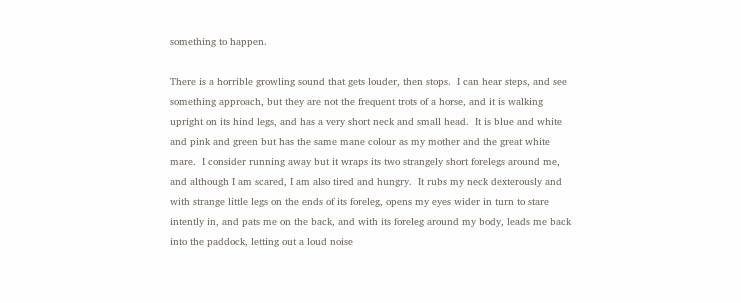something to happen.

There is a horrible growling sound that gets louder, then stops.  I can hear steps, and see something approach, but they are not the frequent trots of a horse, and it is walking upright on its hind legs, and has a very short neck and small head.  It is blue and white and pink and green but has the same mane colour as my mother and the great white mare.  I consider running away but it wraps its two strangely short forelegs around me, and although I am scared, I am also tired and hungry.  It rubs my neck dexterously and with strange little legs on the ends of its foreleg, opens my eyes wider in turn to stare intently in, and pats me on the back, and with its foreleg around my body, leads me back into the paddock, letting out a loud noise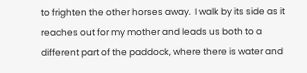to frighten the other horses away.  I walk by its side as it reaches out for my mother and leads us both to a different part of the paddock, where there is water and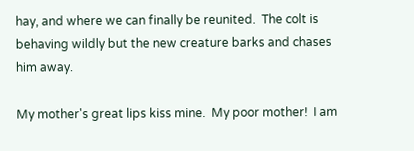hay, and where we can finally be reunited.  The colt is behaving wildly but the new creature barks and chases him away.

My mother's great lips kiss mine.  My poor mother!  I am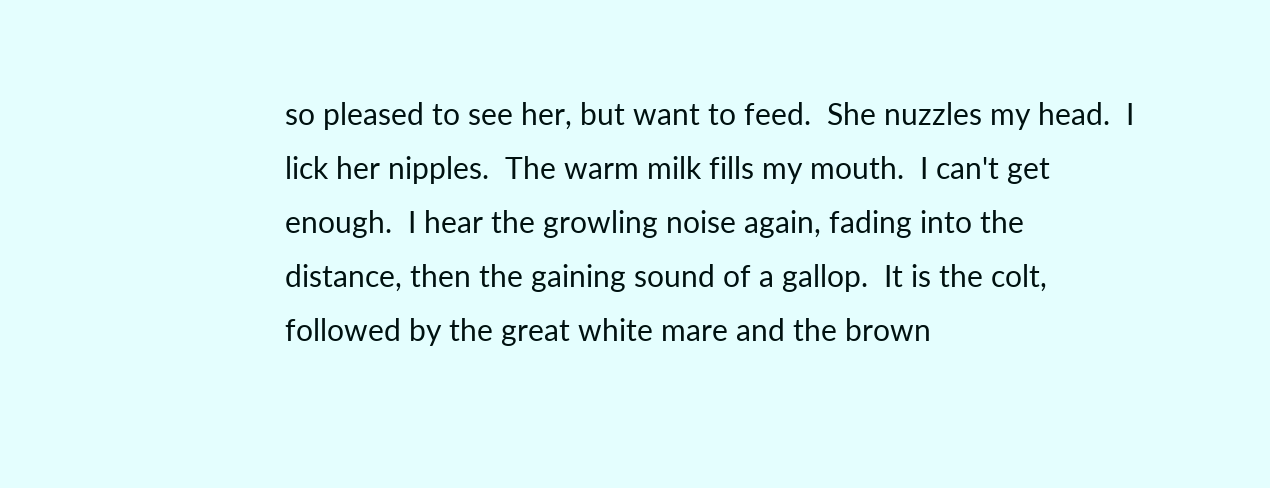so pleased to see her, but want to feed.  She nuzzles my head.  I lick her nipples.  The warm milk fills my mouth.  I can't get enough.  I hear the growling noise again, fading into the distance, then the gaining sound of a gallop.  It is the colt, followed by the great white mare and the brown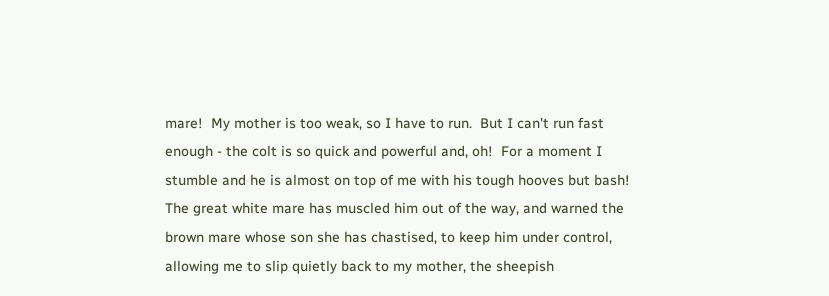mare!  My mother is too weak, so I have to run.  But I can't run fast enough - the colt is so quick and powerful and, oh!  For a moment I stumble and he is almost on top of me with his tough hooves but bash!  The great white mare has muscled him out of the way, and warned the brown mare whose son she has chastised, to keep him under control, allowing me to slip quietly back to my mother, the sheepish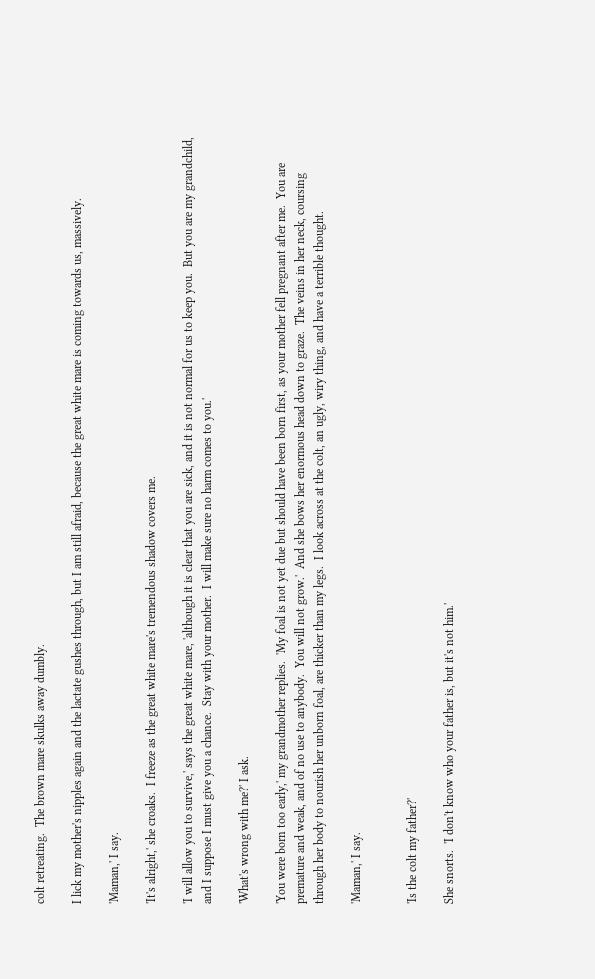colt retreating.  The brown mare skulks away dumbly.

I lick my mother's nipples again and the lactate gushes through, but I am still afraid, because the great white mare is coming towards us, massively.

'Maman,' I say.

'It's alright,' she croaks.  I freeze as the great white mare's tremendous shadow covers me.

'I will allow you to survive,' says the great white mare, 'although it is clear that you are sick, and it is not normal for us to keep you.  But you are my grandchild, and I suppose I must give you a chance.  Stay with your mother.  I will make sure no harm comes to you.'

'What's wrong with me?' I ask.

'You were born too early,' my grandmother replies.  'My foal is not yet due but should have been born first, as your mother fell pregnant after me.  You are premature and weak, and of no use to anybody.  You will not grow.'  And she bows her enormous head down to graze.  The veins in her neck, coursing through her body to nourish her unborn foal, are thicker than my legs.  I look across at the colt, an ugly, wiry thing, and have a terrible thought.

'Maman,' I say.


'Is the colt my father?'

She snorts.  'I don't know who your father is, but it's not him.'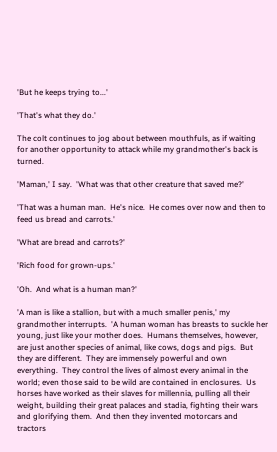'But he keeps trying to...'

'That's what they do.'

The colt continues to jog about between mouthfuls, as if waiting for another opportunity to attack while my grandmother's back is turned.

'Maman,' I say.  'What was that other creature that saved me?'

'That was a human man.  He's nice.  He comes over now and then to feed us bread and carrots.'

'What are bread and carrots?'

'Rich food for grown-ups.'

'Oh.  And what is a human man?'

'A man is like a stallion, but with a much smaller penis,' my grandmother interrupts.  'A human woman has breasts to suckle her young, just like your mother does.  Humans themselves, however, are just another species of animal, like cows, dogs and pigs.  But they are different.  They are immensely powerful and own everything.  They control the lives of almost every animal in the world; even those said to be wild are contained in enclosures.  Us horses have worked as their slaves for millennia, pulling all their weight, building their great palaces and stadia, fighting their wars and glorifying them.  And then they invented motorcars and tractors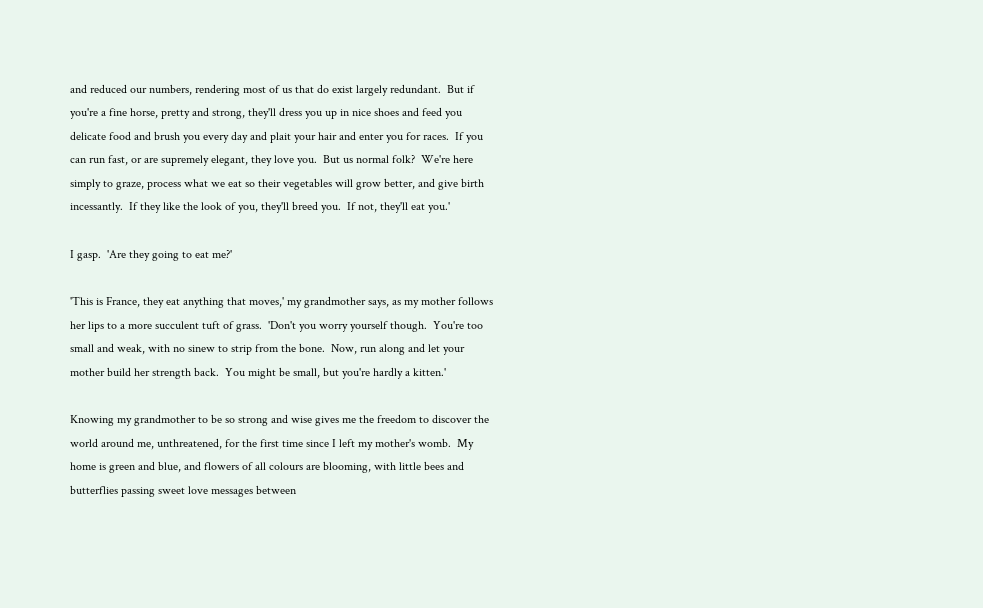and reduced our numbers, rendering most of us that do exist largely redundant.  But if you're a fine horse, pretty and strong, they'll dress you up in nice shoes and feed you delicate food and brush you every day and plait your hair and enter you for races.  If you can run fast, or are supremely elegant, they love you.  But us normal folk?  We're here simply to graze, process what we eat so their vegetables will grow better, and give birth incessantly.  If they like the look of you, they'll breed you.  If not, they'll eat you.'

I gasp.  'Are they going to eat me?'

'This is France, they eat anything that moves,' my grandmother says, as my mother follows her lips to a more succulent tuft of grass.  'Don't you worry yourself though.  You're too small and weak, with no sinew to strip from the bone.  Now, run along and let your mother build her strength back.  You might be small, but you're hardly a kitten.'

Knowing my grandmother to be so strong and wise gives me the freedom to discover the world around me, unthreatened, for the first time since I left my mother's womb.  My home is green and blue, and flowers of all colours are blooming, with little bees and butterflies passing sweet love messages between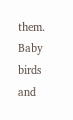them.  Baby birds and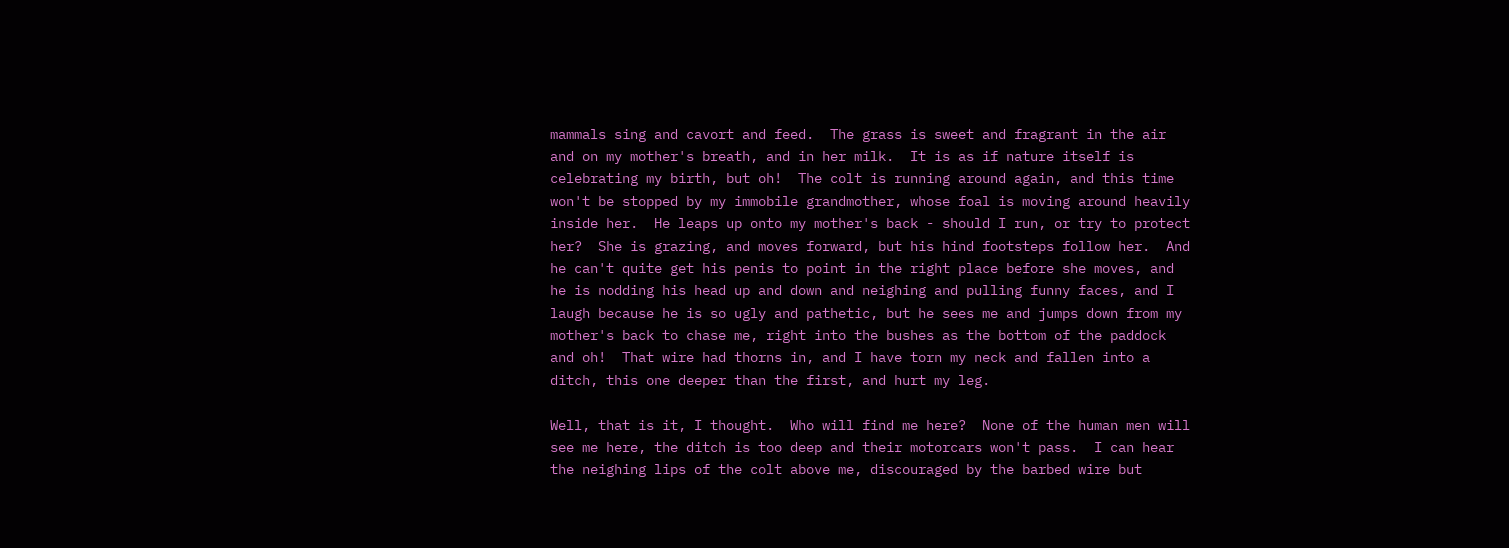mammals sing and cavort and feed.  The grass is sweet and fragrant in the air and on my mother's breath, and in her milk.  It is as if nature itself is celebrating my birth, but oh!  The colt is running around again, and this time won't be stopped by my immobile grandmother, whose foal is moving around heavily inside her.  He leaps up onto my mother's back - should I run, or try to protect her?  She is grazing, and moves forward, but his hind footsteps follow her.  And he can't quite get his penis to point in the right place before she moves, and he is nodding his head up and down and neighing and pulling funny faces, and I laugh because he is so ugly and pathetic, but he sees me and jumps down from my mother's back to chase me, right into the bushes as the bottom of the paddock and oh!  That wire had thorns in, and I have torn my neck and fallen into a ditch, this one deeper than the first, and hurt my leg.

Well, that is it, I thought.  Who will find me here?  None of the human men will see me here, the ditch is too deep and their motorcars won't pass.  I can hear the neighing lips of the colt above me, discouraged by the barbed wire but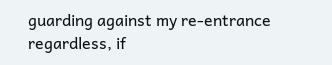guarding against my re-entrance regardless, if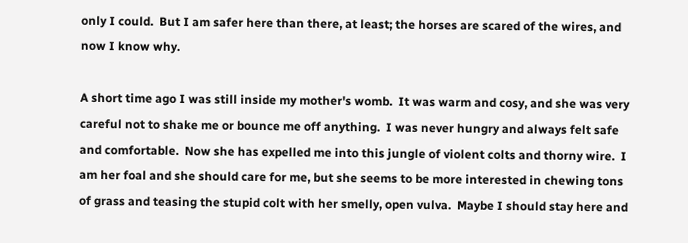only I could.  But I am safer here than there, at least; the horses are scared of the wires, and now I know why.

A short time ago I was still inside my mother's womb.  It was warm and cosy, and she was very careful not to shake me or bounce me off anything.  I was never hungry and always felt safe and comfortable.  Now she has expelled me into this jungle of violent colts and thorny wire.  I am her foal and she should care for me, but she seems to be more interested in chewing tons of grass and teasing the stupid colt with her smelly, open vulva.  Maybe I should stay here and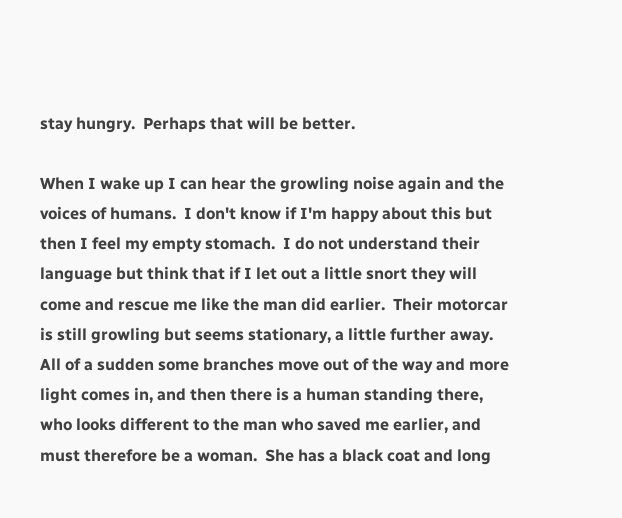stay hungry.  Perhaps that will be better.

When I wake up I can hear the growling noise again and the voices of humans.  I don't know if I'm happy about this but then I feel my empty stomach.  I do not understand their language but think that if I let out a little snort they will come and rescue me like the man did earlier.  Their motorcar is still growling but seems stationary, a little further away.  All of a sudden some branches move out of the way and more light comes in, and then there is a human standing there, who looks different to the man who saved me earlier, and must therefore be a woman.  She has a black coat and long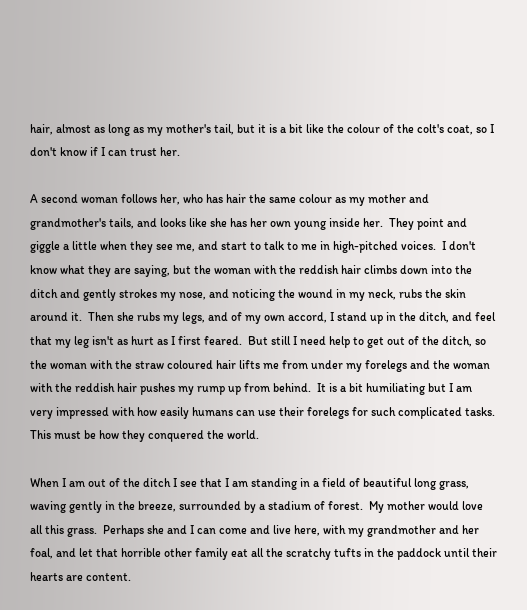hair, almost as long as my mother's tail, but it is a bit like the colour of the colt's coat, so I don't know if I can trust her.

A second woman follows her, who has hair the same colour as my mother and grandmother's tails, and looks like she has her own young inside her.  They point and giggle a little when they see me, and start to talk to me in high-pitched voices.  I don't know what they are saying, but the woman with the reddish hair climbs down into the ditch and gently strokes my nose, and noticing the wound in my neck, rubs the skin around it.  Then she rubs my legs, and of my own accord, I stand up in the ditch, and feel that my leg isn't as hurt as I first feared.  But still I need help to get out of the ditch, so the woman with the straw coloured hair lifts me from under my forelegs and the woman with the reddish hair pushes my rump up from behind.  It is a bit humiliating but I am very impressed with how easily humans can use their forelegs for such complicated tasks.  This must be how they conquered the world.

When I am out of the ditch I see that I am standing in a field of beautiful long grass, waving gently in the breeze, surrounded by a stadium of forest.  My mother would love all this grass.  Perhaps she and I can come and live here, with my grandmother and her foal, and let that horrible other family eat all the scratchy tufts in the paddock until their hearts are content.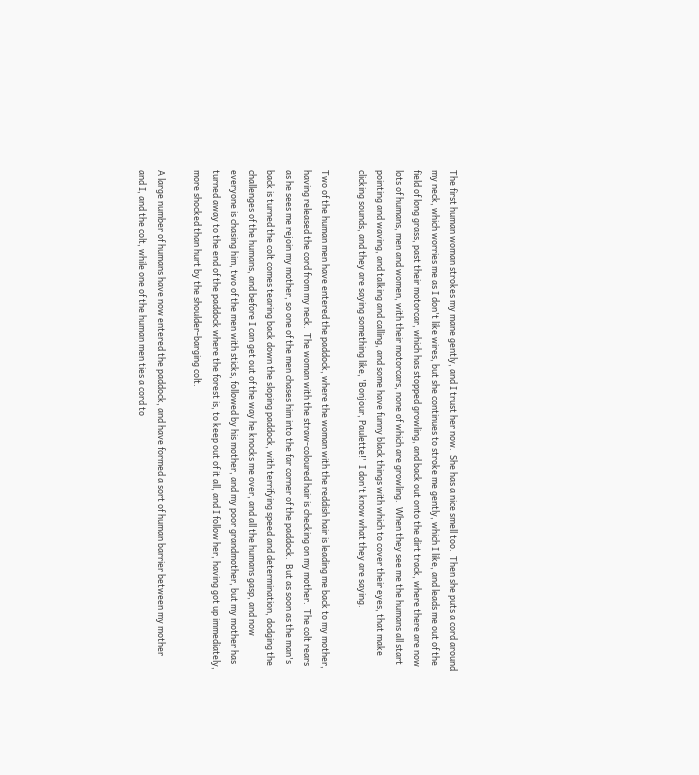The first human woman strokes my mane gently, and I trust her now.  She has a nice smell too.  Then she puts a cord around my neck, which worries me as I don't like wires, but she continues to stroke me gently, which I like, and leads me out of the field of long grass, past their motorcar, which has stopped growling, and back out onto the dirt track, where there are now lots of humans, men and women, with their motorcars, none of which are growling.  When they see me the humans all start pointing and waving, and talking and calling, and some have funny black things with which to cover their eyes, that make clicking sounds, and they are saying something like, 'Bonjour, Paulette!'  I don't know what they are saying.

Two of the human men have entered the paddock, where the woman with the reddish hair is leading me back to my mother, having released the cord from my neck.  The woman with the straw-coloured hair is checking on my mother.  The colt rears as he sees me rejoin my mother, so one of the men chases him into the far corner of the paddock.  But as soon as the man's back is turned the colt comes tearing back down the sloping paddock, with terrifying speed and determination, dodging the challenges of the humans, and before I can get out of the way he knocks me over, and all the humans gasp, and now everyone is chasing him, two of the men with sticks, followed by his mother, and my poor grandmother, but my mother has turned away to the end of the paddock where the forest is, to keep out of it all, and I follow her, having got up immediately, more shocked than hurt by the shoulder-barging colt.

A large number of humans have now entered the paddock, and have formed a sort of human barrier between my mother and I, and the colt, while one of the human men ties a cord to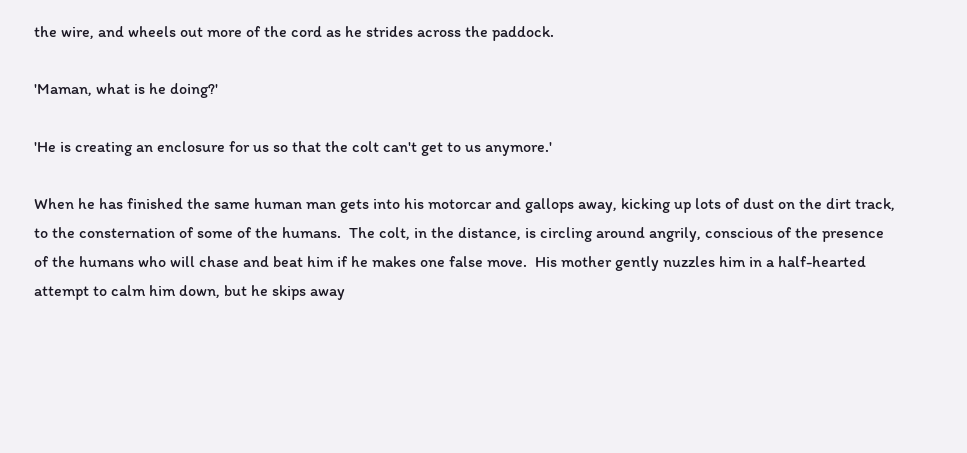the wire, and wheels out more of the cord as he strides across the paddock.

'Maman, what is he doing?'

'He is creating an enclosure for us so that the colt can't get to us anymore.'

When he has finished the same human man gets into his motorcar and gallops away, kicking up lots of dust on the dirt track, to the consternation of some of the humans.  The colt, in the distance, is circling around angrily, conscious of the presence of the humans who will chase and beat him if he makes one false move.  His mother gently nuzzles him in a half-hearted attempt to calm him down, but he skips away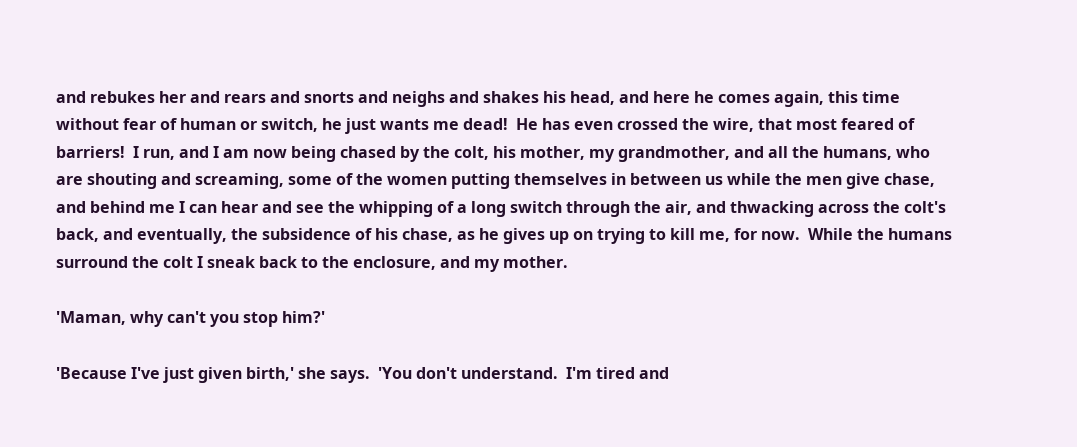and rebukes her and rears and snorts and neighs and shakes his head, and here he comes again, this time without fear of human or switch, he just wants me dead!  He has even crossed the wire, that most feared of barriers!  I run, and I am now being chased by the colt, his mother, my grandmother, and all the humans, who are shouting and screaming, some of the women putting themselves in between us while the men give chase, and behind me I can hear and see the whipping of a long switch through the air, and thwacking across the colt's back, and eventually, the subsidence of his chase, as he gives up on trying to kill me, for now.  While the humans surround the colt I sneak back to the enclosure, and my mother.

'Maman, why can't you stop him?'

'Because I've just given birth,' she says.  'You don't understand.  I'm tired and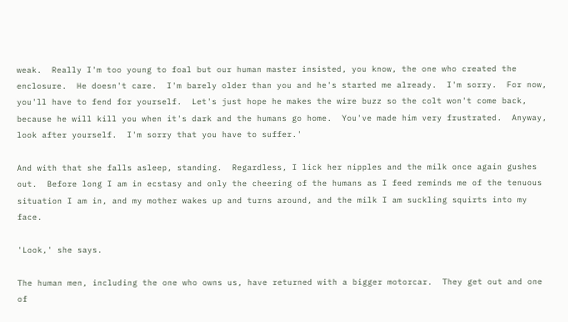weak.  Really I'm too young to foal but our human master insisted, you know, the one who created the enclosure.  He doesn't care.  I'm barely older than you and he's started me already.  I'm sorry.  For now, you'll have to fend for yourself.  Let's just hope he makes the wire buzz so the colt won't come back, because he will kill you when it's dark and the humans go home.  You've made him very frustrated.  Anyway, look after yourself.  I'm sorry that you have to suffer.'

And with that she falls asleep, standing.  Regardless, I lick her nipples and the milk once again gushes out.  Before long I am in ecstasy and only the cheering of the humans as I feed reminds me of the tenuous situation I am in, and my mother wakes up and turns around, and the milk I am suckling squirts into my face.

'Look,' she says.

The human men, including the one who owns us, have returned with a bigger motorcar.  They get out and one of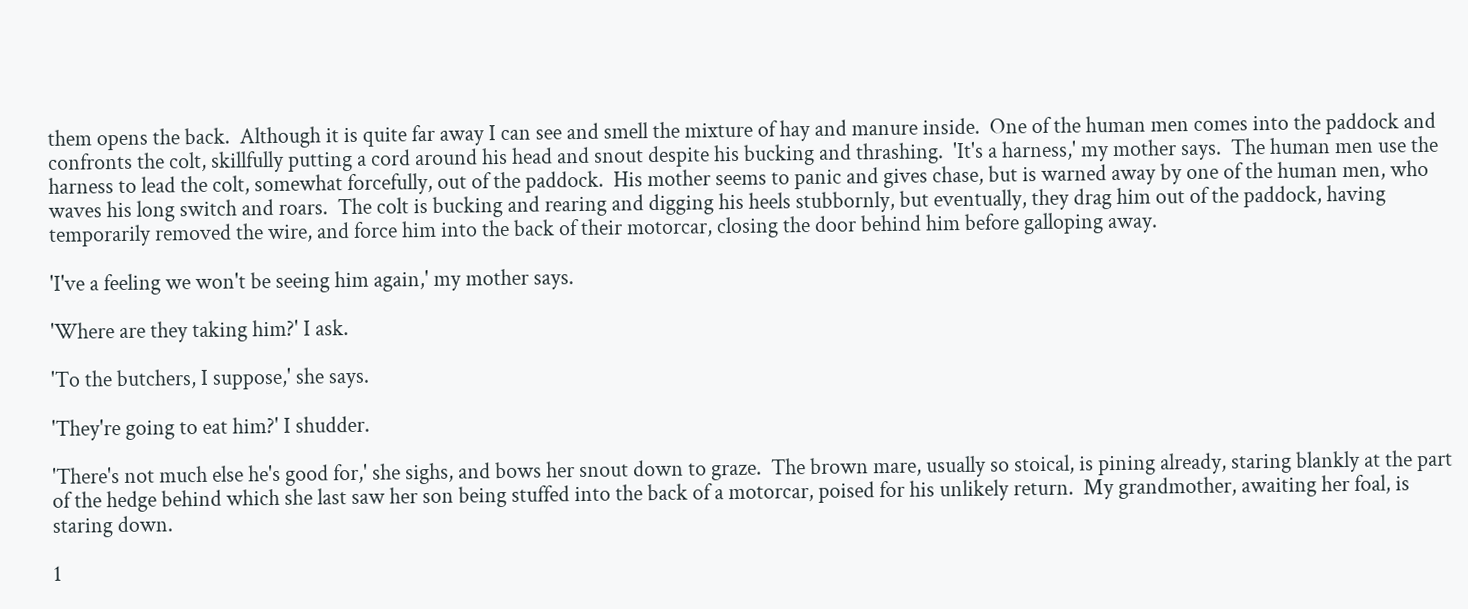them opens the back.  Although it is quite far away I can see and smell the mixture of hay and manure inside.  One of the human men comes into the paddock and confronts the colt, skillfully putting a cord around his head and snout despite his bucking and thrashing.  'It's a harness,' my mother says.  The human men use the harness to lead the colt, somewhat forcefully, out of the paddock.  His mother seems to panic and gives chase, but is warned away by one of the human men, who waves his long switch and roars.  The colt is bucking and rearing and digging his heels stubbornly, but eventually, they drag him out of the paddock, having temporarily removed the wire, and force him into the back of their motorcar, closing the door behind him before galloping away.

'I've a feeling we won't be seeing him again,' my mother says.

'Where are they taking him?' I ask.

'To the butchers, I suppose,' she says.

'They're going to eat him?' I shudder.

'There's not much else he's good for,' she sighs, and bows her snout down to graze.  The brown mare, usually so stoical, is pining already, staring blankly at the part of the hedge behind which she last saw her son being stuffed into the back of a motorcar, poised for his unlikely return.  My grandmother, awaiting her foal, is staring down.

1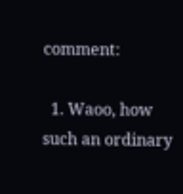comment:

  1. Waoo, how such an ordinary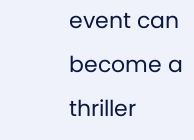event can become a thriller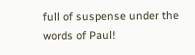full of suspense under the words of Paul!